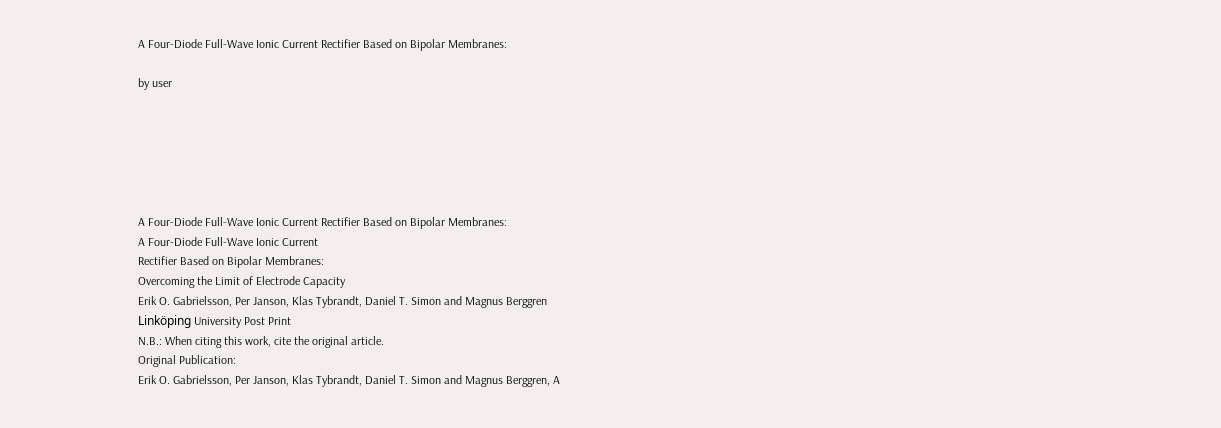A Four-Diode Full-Wave Ionic Current Rectifier Based on Bipolar Membranes:

by user






A Four-Diode Full-Wave Ionic Current Rectifier Based on Bipolar Membranes:
A Four-Diode Full-Wave Ionic Current
Rectifier Based on Bipolar Membranes:
Overcoming the Limit of Electrode Capacity
Erik O. Gabrielsson, Per Janson, Klas Tybrandt, Daniel T. Simon and Magnus Berggren
Linköping University Post Print
N.B.: When citing this work, cite the original article.
Original Publication:
Erik O. Gabrielsson, Per Janson, Klas Tybrandt, Daniel T. Simon and Magnus Berggren, A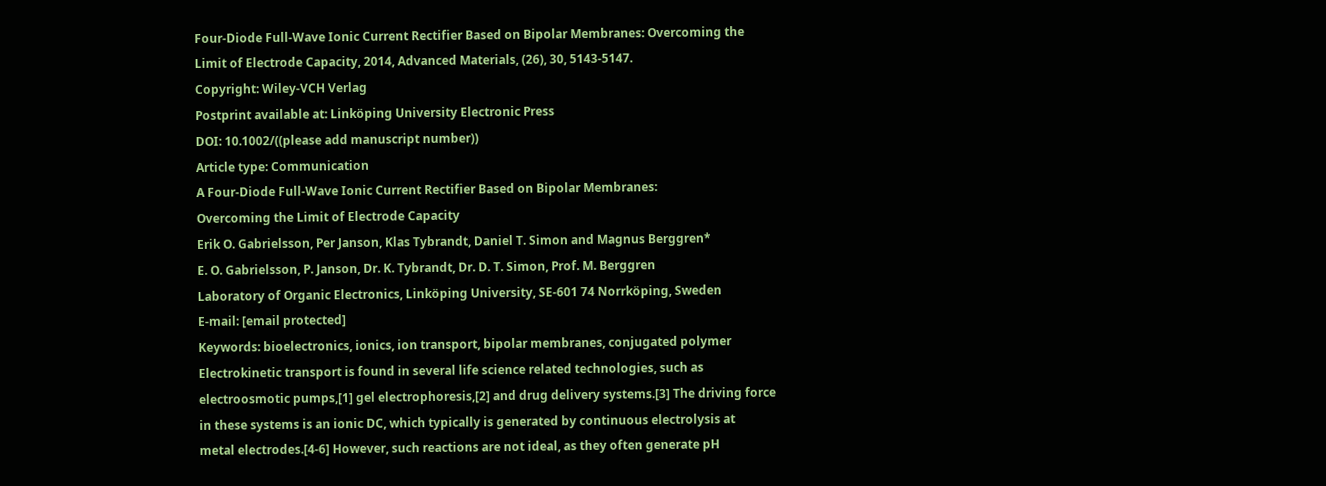Four-Diode Full-Wave Ionic Current Rectifier Based on Bipolar Membranes: Overcoming the
Limit of Electrode Capacity, 2014, Advanced Materials, (26), 30, 5143-5147.
Copyright: Wiley-VCH Verlag
Postprint available at: Linköping University Electronic Press
DOI: 10.1002/((please add manuscript number))
Article type: Communication
A Four-Diode Full-Wave Ionic Current Rectifier Based on Bipolar Membranes:
Overcoming the Limit of Electrode Capacity
Erik O. Gabrielsson, Per Janson, Klas Tybrandt, Daniel T. Simon and Magnus Berggren*
E. O. Gabrielsson, P. Janson, Dr. K. Tybrandt, Dr. D. T. Simon, Prof. M. Berggren
Laboratory of Organic Electronics, Linköping University, SE-601 74 Norrköping, Sweden
E-mail: [email protected]
Keywords: bioelectronics, ionics, ion transport, bipolar membranes, conjugated polymer
Electrokinetic transport is found in several life science related technologies, such as
electroosmotic pumps,[1] gel electrophoresis,[2] and drug delivery systems.[3] The driving force
in these systems is an ionic DC, which typically is generated by continuous electrolysis at
metal electrodes.[4-6] However, such reactions are not ideal, as they often generate pH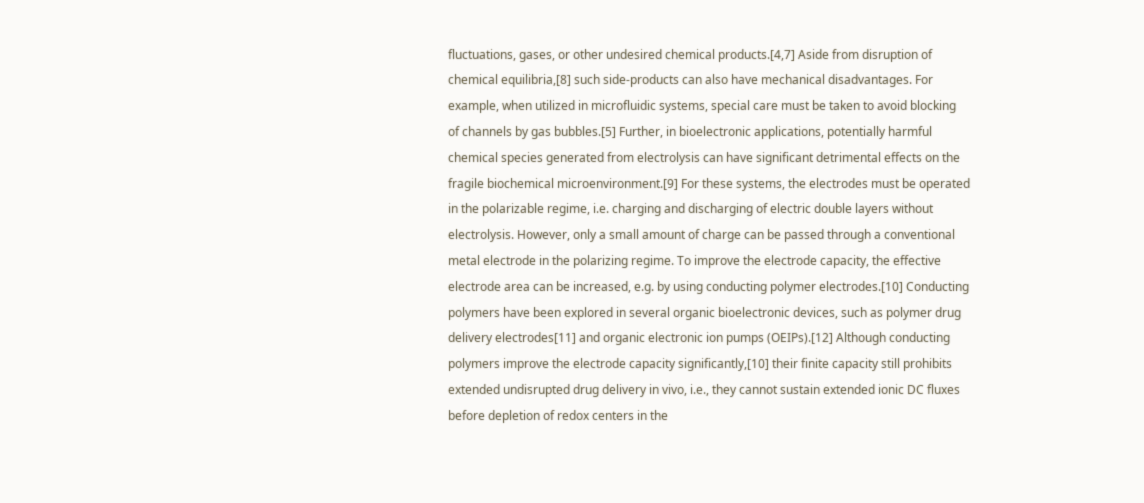fluctuations, gases, or other undesired chemical products.[4,7] Aside from disruption of
chemical equilibria,[8] such side-products can also have mechanical disadvantages. For
example, when utilized in microfluidic systems, special care must be taken to avoid blocking
of channels by gas bubbles.[5] Further, in bioelectronic applications, potentially harmful
chemical species generated from electrolysis can have significant detrimental effects on the
fragile biochemical microenvironment.[9] For these systems, the electrodes must be operated
in the polarizable regime, i.e. charging and discharging of electric double layers without
electrolysis. However, only a small amount of charge can be passed through a conventional
metal electrode in the polarizing regime. To improve the electrode capacity, the effective
electrode area can be increased, e.g. by using conducting polymer electrodes.[10] Conducting
polymers have been explored in several organic bioelectronic devices, such as polymer drug
delivery electrodes[11] and organic electronic ion pumps (OEIPs).[12] Although conducting
polymers improve the electrode capacity significantly,[10] their finite capacity still prohibits
extended undisrupted drug delivery in vivo, i.e., they cannot sustain extended ionic DC fluxes
before depletion of redox centers in the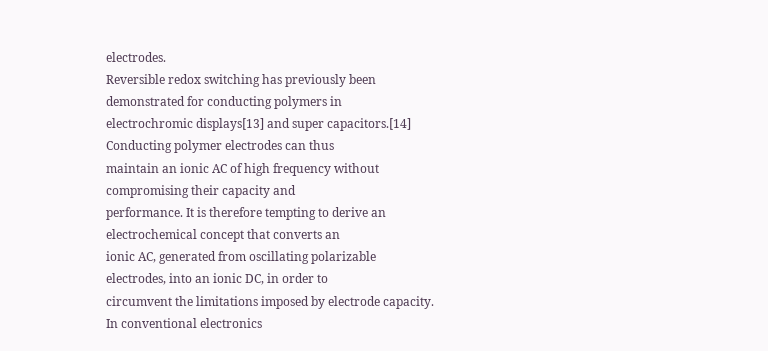electrodes.
Reversible redox switching has previously been demonstrated for conducting polymers in
electrochromic displays[13] and super capacitors.[14] Conducting polymer electrodes can thus
maintain an ionic AC of high frequency without compromising their capacity and
performance. It is therefore tempting to derive an electrochemical concept that converts an
ionic AC, generated from oscillating polarizable electrodes, into an ionic DC, in order to
circumvent the limitations imposed by electrode capacity. In conventional electronics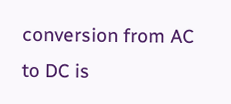conversion from AC to DC is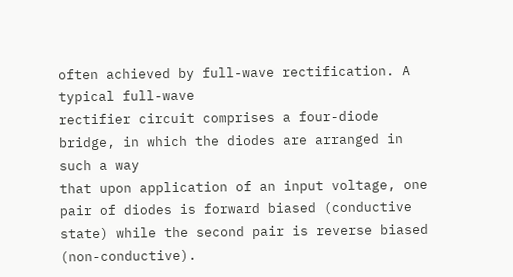often achieved by full-wave rectification. A typical full-wave
rectifier circuit comprises a four-diode bridge, in which the diodes are arranged in such a way
that upon application of an input voltage, one pair of diodes is forward biased (conductive
state) while the second pair is reverse biased (non-conductive).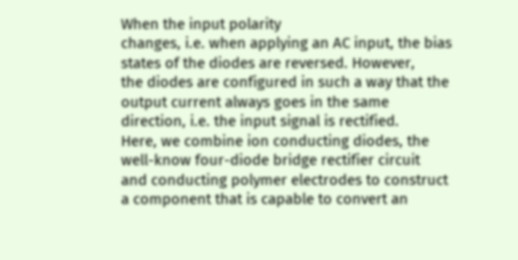When the input polarity
changes, i.e. when applying an AC input, the bias states of the diodes are reversed. However,
the diodes are configured in such a way that the output current always goes in the same
direction, i.e. the input signal is rectified.
Here, we combine ion conducting diodes, the well-know four-diode bridge rectifier circuit
and conducting polymer electrodes to construct a component that is capable to convert an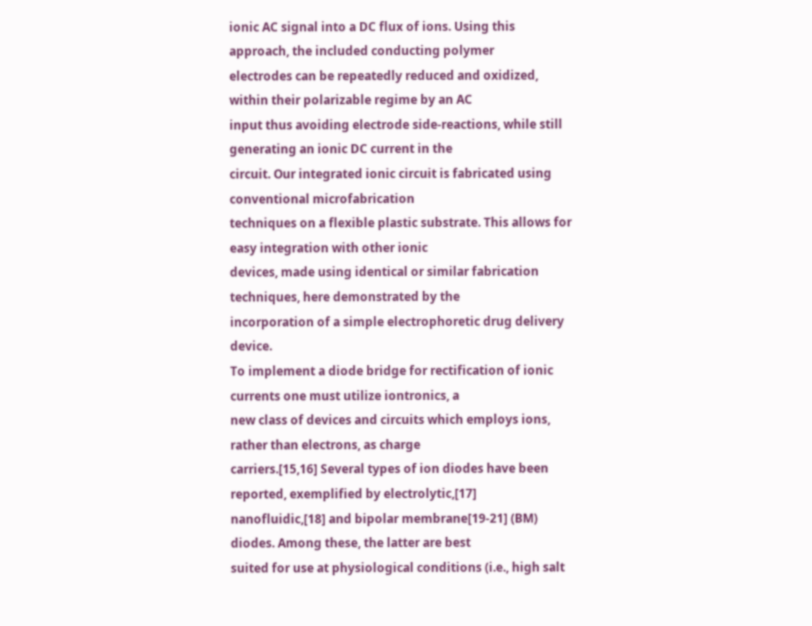ionic AC signal into a DC flux of ions. Using this approach, the included conducting polymer
electrodes can be repeatedly reduced and oxidized, within their polarizable regime by an AC
input thus avoiding electrode side-reactions, while still generating an ionic DC current in the
circuit. Our integrated ionic circuit is fabricated using conventional microfabrication
techniques on a flexible plastic substrate. This allows for easy integration with other ionic
devices, made using identical or similar fabrication techniques, here demonstrated by the
incorporation of a simple electrophoretic drug delivery device.
To implement a diode bridge for rectification of ionic currents one must utilize iontronics, a
new class of devices and circuits which employs ions, rather than electrons, as charge
carriers.[15,16] Several types of ion diodes have been reported, exemplified by electrolytic,[17]
nanofluidic,[18] and bipolar membrane[19-21] (BM) diodes. Among these, the latter are best
suited for use at physiological conditions (i.e., high salt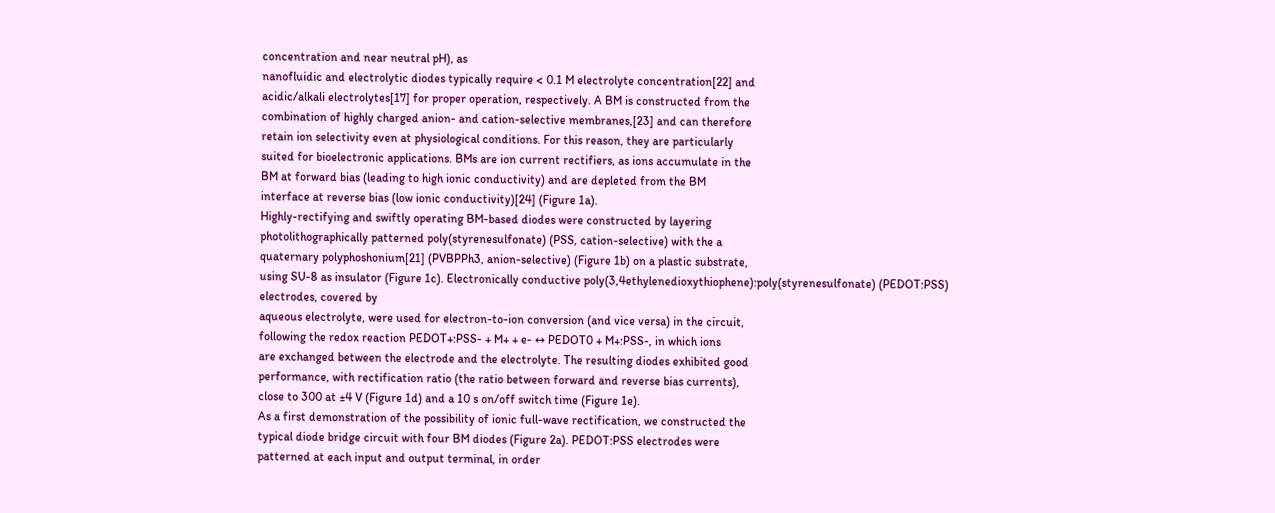concentration and near neutral pH), as
nanofluidic and electrolytic diodes typically require < 0.1 M electrolyte concentration[22] and
acidic/alkali electrolytes[17] for proper operation, respectively. A BM is constructed from the
combination of highly charged anion- and cation-selective membranes,[23] and can therefore
retain ion selectivity even at physiological conditions. For this reason, they are particularly
suited for bioelectronic applications. BMs are ion current rectifiers, as ions accumulate in the
BM at forward bias (leading to high ionic conductivity) and are depleted from the BM
interface at reverse bias (low ionic conductivity)[24] (Figure 1a).
Highly-rectifying and swiftly operating BM-based diodes were constructed by layering
photolithographically patterned poly(styrenesulfonate) (PSS, cation-selective) with the a
quaternary polyphoshonium[21] (PVBPPh3, anion-selective) (Figure 1b) on a plastic substrate,
using SU-8 as insulator (Figure 1c). Electronically conductive poly(3,4ethylenedioxythiophene):poly(styrenesulfonate) (PEDOT:PSS) electrodes, covered by
aqueous electrolyte, were used for electron-to-ion conversion (and vice versa) in the circuit,
following the redox reaction PEDOT+:PSS- + M+ + e- ↔ PEDOT0 + M+:PSS-, in which ions
are exchanged between the electrode and the electrolyte. The resulting diodes exhibited good
performance, with rectification ratio (the ratio between forward and reverse bias currents),
close to 300 at ±4 V (Figure 1d) and a 10 s on/off switch time (Figure 1e).
As a first demonstration of the possibility of ionic full-wave rectification, we constructed the
typical diode bridge circuit with four BM diodes (Figure 2a). PEDOT:PSS electrodes were
patterned at each input and output terminal, in order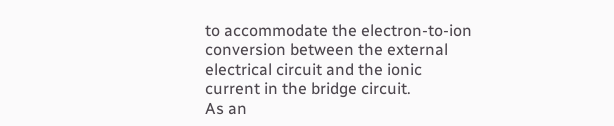to accommodate the electron-to-ion
conversion between the external electrical circuit and the ionic current in the bridge circuit.
As an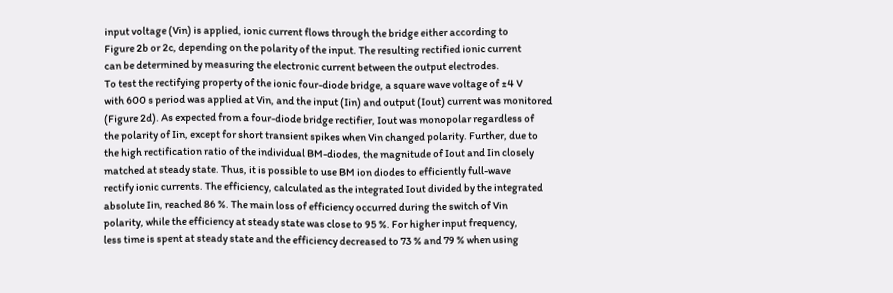input voltage (Vin) is applied, ionic current flows through the bridge either according to
Figure 2b or 2c, depending on the polarity of the input. The resulting rectified ionic current
can be determined by measuring the electronic current between the output electrodes.
To test the rectifying property of the ionic four-diode bridge, a square wave voltage of ±4 V
with 600 s period was applied at Vin, and the input (Iin) and output (Iout) current was monitored
(Figure 2d). As expected from a four-diode bridge rectifier, Iout was monopolar regardless of
the polarity of Iin, except for short transient spikes when Vin changed polarity. Further, due to
the high rectification ratio of the individual BM-diodes, the magnitude of Iout and Iin closely
matched at steady state. Thus, it is possible to use BM ion diodes to efficiently full-wave
rectify ionic currents. The efficiency, calculated as the integrated Iout divided by the integrated
absolute Iin, reached 86 %. The main loss of efficiency occurred during the switch of Vin
polarity, while the efficiency at steady state was close to 95 %. For higher input frequency,
less time is spent at steady state and the efficiency decreased to 73 % and 79 % when using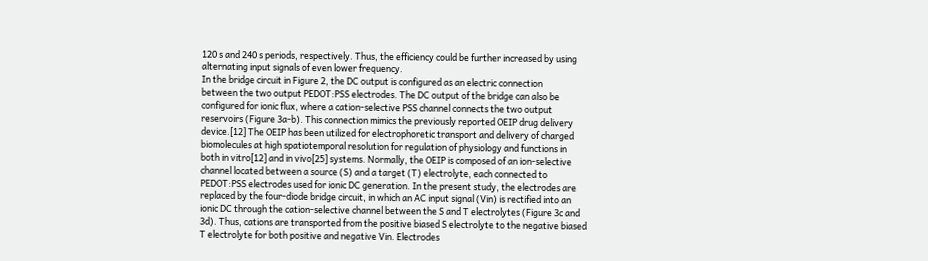120 s and 240 s periods, respectively. Thus, the efficiency could be further increased by using
alternating input signals of even lower frequency.
In the bridge circuit in Figure 2, the DC output is configured as an electric connection
between the two output PEDOT:PSS electrodes. The DC output of the bridge can also be
configured for ionic flux, where a cation-selective PSS channel connects the two output
reservoirs (Figure 3a-b). This connection mimics the previously reported OEIP drug delivery
device.[12] The OEIP has been utilized for electrophoretic transport and delivery of charged
biomolecules at high spatiotemporal resolution for regulation of physiology and functions in
both in vitro[12] and in vivo[25] systems. Normally, the OEIP is composed of an ion-selective
channel located between a source (S) and a target (T) electrolyte, each connected to
PEDOT:PSS electrodes used for ionic DC generation. In the present study, the electrodes are
replaced by the four-diode bridge circuit, in which an AC input signal (Vin) is rectified into an
ionic DC through the cation-selective channel between the S and T electrolytes (Figure 3c and
3d). Thus, cations are transported from the positive biased S electrolyte to the negative biased
T electrolyte for both positive and negative Vin. Electrodes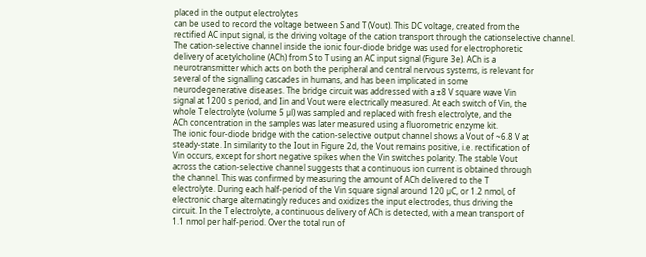placed in the output electrolytes
can be used to record the voltage between S and T (Vout). This DC voltage, created from the
rectified AC input signal, is the driving voltage of the cation transport through the cationselective channel.
The cation-selective channel inside the ionic four-diode bridge was used for electrophoretic
delivery of acetylcholine (ACh) from S to T using an AC input signal (Figure 3e). ACh is a
neurotransmitter which acts on both the peripheral and central nervous systems, is relevant for
several of the signalling cascades in humans, and has been implicated in some
neurodegenerative diseases. The bridge circuit was addressed with a ±8 V square wave Vin
signal at 1200 s period, and Iin and Vout were electrically measured. At each switch of Vin, the
whole T electrolyte (volume 5 µl) was sampled and replaced with fresh electrolyte, and the
ACh concentration in the samples was later measured using a fluorometric enzyme kit.
The ionic four-diode bridge with the cation-selective output channel shows a Vout of ~6.8 V at
steady-state. In similarity to the Iout in Figure 2d, the Vout remains positive, i.e. rectification of
Vin occurs, except for short negative spikes when the Vin switches polarity. The stable Vout
across the cation-selective channel suggests that a continuous ion current is obtained through
the channel. This was confirmed by measuring the amount of ACh delivered to the T
electrolyte. During each half-period of the Vin square signal around 120 µC, or 1.2 nmol, of
electronic charge alternatingly reduces and oxidizes the input electrodes, thus driving the
circuit. In the T electrolyte, a continuous delivery of ACh is detected, with a mean transport of
1.1 nmol per half-period. Over the total run of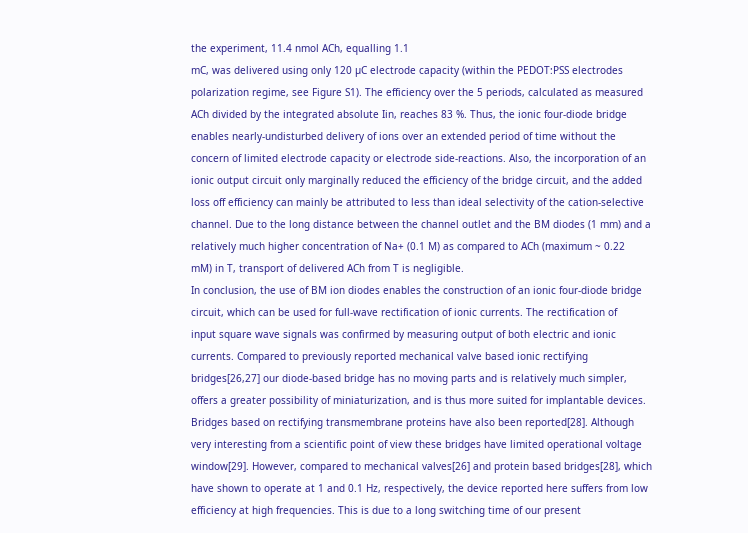the experiment, 11.4 nmol ACh, equalling 1.1
mC, was delivered using only 120 µC electrode capacity (within the PEDOT:PSS electrodes
polarization regime, see Figure S1). The efficiency over the 5 periods, calculated as measured
ACh divided by the integrated absolute Iin, reaches 83 %. Thus, the ionic four-diode bridge
enables nearly-undisturbed delivery of ions over an extended period of time without the
concern of limited electrode capacity or electrode side-reactions. Also, the incorporation of an
ionic output circuit only marginally reduced the efficiency of the bridge circuit, and the added
loss off efficiency can mainly be attributed to less than ideal selectivity of the cation-selective
channel. Due to the long distance between the channel outlet and the BM diodes (1 mm) and a
relatively much higher concentration of Na+ (0.1 M) as compared to ACh (maximum ~ 0.22
mM) in T, transport of delivered ACh from T is negligible.
In conclusion, the use of BM ion diodes enables the construction of an ionic four-diode bridge
circuit, which can be used for full-wave rectification of ionic currents. The rectification of
input square wave signals was confirmed by measuring output of both electric and ionic
currents. Compared to previously reported mechanical valve based ionic rectifying
bridges[26,27] our diode-based bridge has no moving parts and is relatively much simpler,
offers a greater possibility of miniaturization, and is thus more suited for implantable devices.
Bridges based on rectifying transmembrane proteins have also been reported[28]. Although
very interesting from a scientific point of view these bridges have limited operational voltage
window[29]. However, compared to mechanical valves[26] and protein based bridges[28], which
have shown to operate at 1 and 0.1 Hz, respectively, the device reported here suffers from low
efficiency at high frequencies. This is due to a long switching time of our present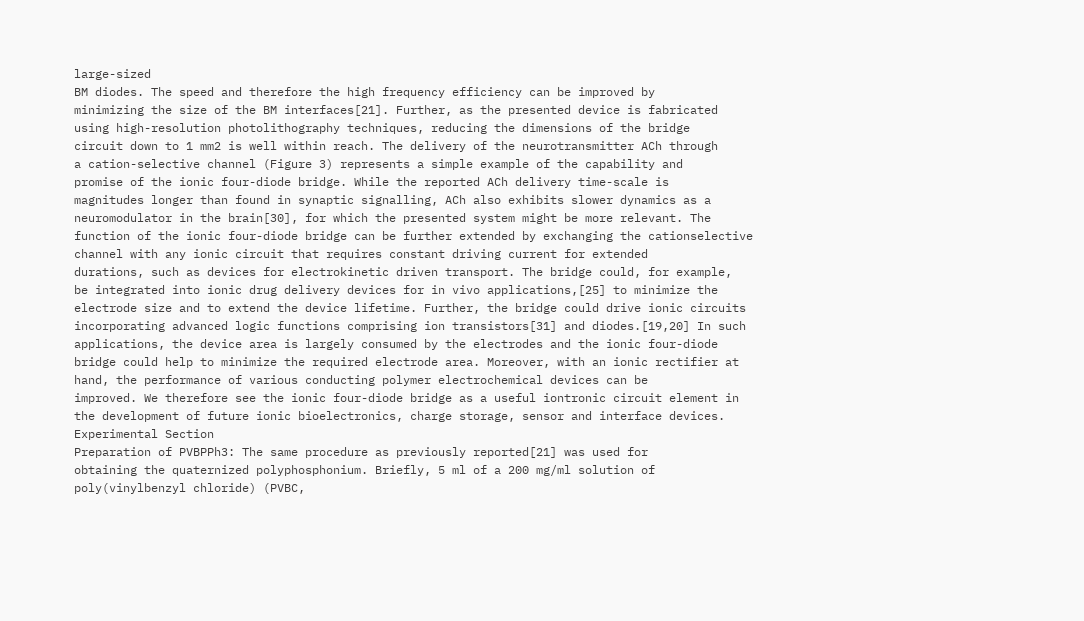large-sized
BM diodes. The speed and therefore the high frequency efficiency can be improved by
minimizing the size of the BM interfaces[21]. Further, as the presented device is fabricated
using high-resolution photolithography techniques, reducing the dimensions of the bridge
circuit down to 1 mm2 is well within reach. The delivery of the neurotransmitter ACh through
a cation-selective channel (Figure 3) represents a simple example of the capability and
promise of the ionic four-diode bridge. While the reported ACh delivery time-scale is
magnitudes longer than found in synaptic signalling, ACh also exhibits slower dynamics as a
neuromodulator in the brain[30], for which the presented system might be more relevant. The
function of the ionic four-diode bridge can be further extended by exchanging the cationselective channel with any ionic circuit that requires constant driving current for extended
durations, such as devices for electrokinetic driven transport. The bridge could, for example,
be integrated into ionic drug delivery devices for in vivo applications,[25] to minimize the
electrode size and to extend the device lifetime. Further, the bridge could drive ionic circuits
incorporating advanced logic functions comprising ion transistors[31] and diodes.[19,20] In such
applications, the device area is largely consumed by the electrodes and the ionic four-diode
bridge could help to minimize the required electrode area. Moreover, with an ionic rectifier at
hand, the performance of various conducting polymer electrochemical devices can be
improved. We therefore see the ionic four-diode bridge as a useful iontronic circuit element in
the development of future ionic bioelectronics, charge storage, sensor and interface devices.
Experimental Section
Preparation of PVBPPh3: The same procedure as previously reported[21] was used for
obtaining the quaternized polyphosphonium. Briefly, 5 ml of a 200 mg/ml solution of
poly(vinylbenzyl chloride) (PVBC,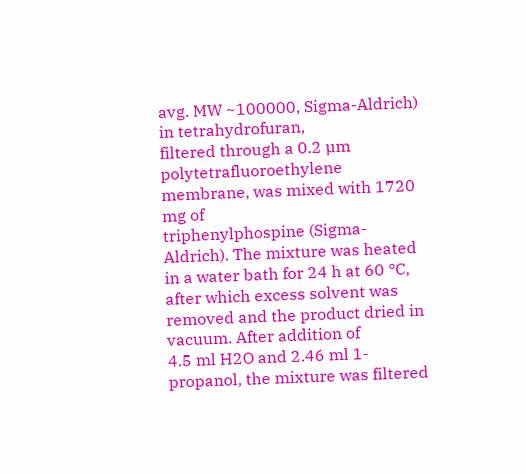avg. MW ~100000, Sigma-Aldrich) in tetrahydrofuran,
filtered through a 0.2 µm polytetrafluoroethylene membrane, was mixed with 1720 mg of
triphenylphospine (Sigma-Aldrich). The mixture was heated in a water bath for 24 h at 60 °C,
after which excess solvent was removed and the product dried in vacuum. After addition of
4.5 ml H2O and 2.46 ml 1-propanol, the mixture was filtered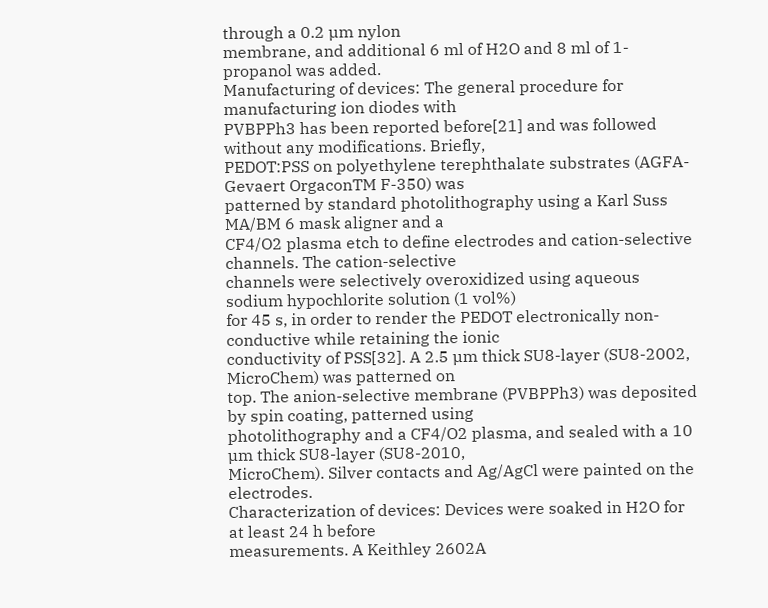through a 0.2 µm nylon
membrane, and additional 6 ml of H2O and 8 ml of 1-propanol was added.
Manufacturing of devices: The general procedure for manufacturing ion diodes with
PVBPPh3 has been reported before[21] and was followed without any modifications. Briefly,
PEDOT:PSS on polyethylene terephthalate substrates (AGFA-Gevaert OrgaconTM F-350) was
patterned by standard photolithography using a Karl Suss MA/BM 6 mask aligner and a
CF4/O2 plasma etch to define electrodes and cation-selective channels. The cation-selective
channels were selectively overoxidized using aqueous sodium hypochlorite solution (1 vol%)
for 45 s, in order to render the PEDOT electronically non-conductive while retaining the ionic
conductivity of PSS[32]. A 2.5 µm thick SU8-layer (SU8-2002, MicroChem) was patterned on
top. The anion-selective membrane (PVBPPh3) was deposited by spin coating, patterned using
photolithography and a CF4/O2 plasma, and sealed with a 10 µm thick SU8-layer (SU8-2010,
MicroChem). Silver contacts and Ag/AgCl were painted on the electrodes.
Characterization of devices: Devices were soaked in H2O for at least 24 h before
measurements. A Keithley 2602A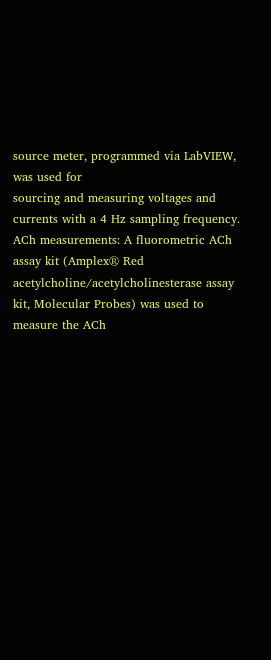source meter, programmed via LabVIEW, was used for
sourcing and measuring voltages and currents with a 4 Hz sampling frequency.
ACh measurements: A fluorometric ACh assay kit (Amplex® Red
acetylcholine/acetylcholinesterase assay kit, Molecular Probes) was used to measure the ACh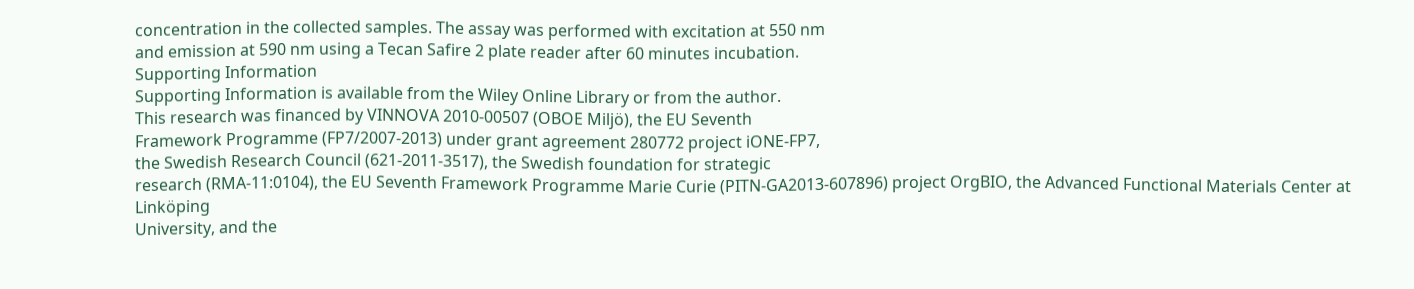concentration in the collected samples. The assay was performed with excitation at 550 nm
and emission at 590 nm using a Tecan Safire 2 plate reader after 60 minutes incubation.
Supporting Information
Supporting Information is available from the Wiley Online Library or from the author.
This research was financed by VINNOVA 2010-00507 (OBOE Miljö), the EU Seventh
Framework Programme (FP7/2007-2013) under grant agreement 280772 project iONE-FP7,
the Swedish Research Council (621-2011-3517), the Swedish foundation for strategic
research (RMA-11:0104), the EU Seventh Framework Programme Marie Curie (PITN-GA2013-607896) project OrgBIO, the Advanced Functional Materials Center at Linköping
University, and the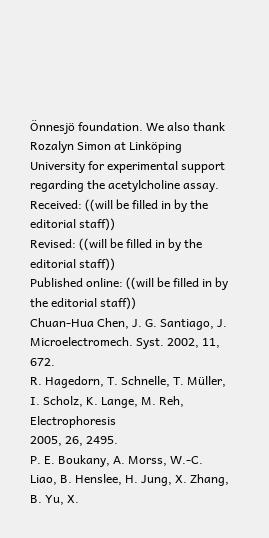Önnesjö foundation. We also thank Rozalyn Simon at Linköping
University for experimental support regarding the acetylcholine assay.
Received: ((will be filled in by the editorial staff))
Revised: ((will be filled in by the editorial staff))
Published online: ((will be filled in by the editorial staff))
Chuan-Hua Chen, J. G. Santiago, J. Microelectromech. Syst. 2002, 11, 672.
R. Hagedorn, T. Schnelle, T. Müller, I. Scholz, K. Lange, M. Reh, Electrophoresis
2005, 26, 2495.
P. E. Boukany, A. Morss, W.-C. Liao, B. Henslee, H. Jung, X. Zhang, B. Yu, X.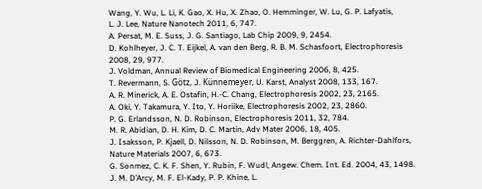Wang, Y. Wu, L. Li, K. Gao, X. Hu, X. Zhao, O. Hemminger, W. Lu, G. P. Lafyatis,
L. J. Lee, Nature Nanotech 2011, 6, 747.
A. Persat, M. E. Suss, J. G. Santiago, Lab Chip 2009, 9, 2454.
D. Kohlheyer, J. C. T. Eijkel, A. van den Berg, R. B. M. Schasfoort, Electrophoresis
2008, 29, 977.
J. Voldman, Annual Review of Biomedical Engineering 2006, 8, 425.
T. Revermann, S. Götz, J. Künnemeyer, U. Karst, Analyst 2008, 133, 167.
A. R. Minerick, A. E. Ostafin, H.-C. Chang, Electrophoresis 2002, 23, 2165.
A. Oki, Y. Takamura, Y. Ito, Y. Horiike, Electrophoresis 2002, 23, 2860.
P. G. Erlandsson, N. D. Robinson, Electrophoresis 2011, 32, 784.
M. R. Abidian, D. H. Kim, D. C. Martin, Adv Mater 2006, 18, 405.
J. Isaksson, P. Kjaell, D. Nilsson, N. D. Robinson, M. Berggren, A. Richter-Dahlfors,
Nature Materials 2007, 6, 673.
G. Sonmez, C. K. F. Shen, Y. Rubin, F. Wudl, Angew. Chem. Int. Ed. 2004, 43, 1498.
J. M. D’Arcy, M. F. El-Kady, P. P. Khine, L.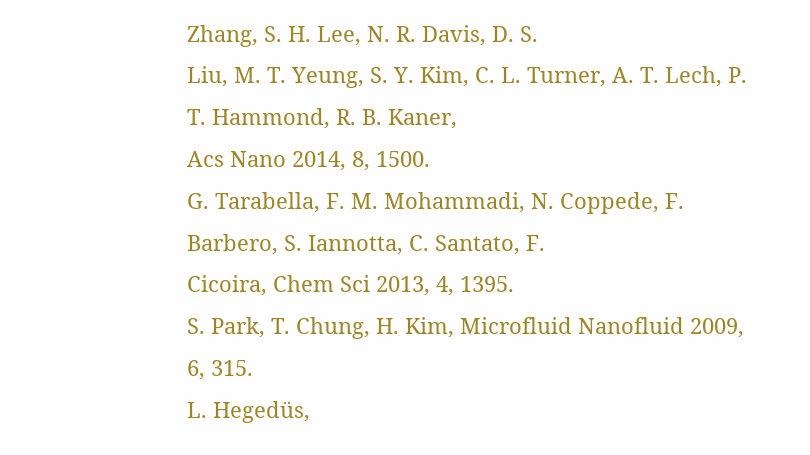Zhang, S. H. Lee, N. R. Davis, D. S.
Liu, M. T. Yeung, S. Y. Kim, C. L. Turner, A. T. Lech, P. T. Hammond, R. B. Kaner,
Acs Nano 2014, 8, 1500.
G. Tarabella, F. M. Mohammadi, N. Coppede, F. Barbero, S. Iannotta, C. Santato, F.
Cicoira, Chem Sci 2013, 4, 1395.
S. Park, T. Chung, H. Kim, Microfluid Nanofluid 2009, 6, 315.
L. Hegedüs,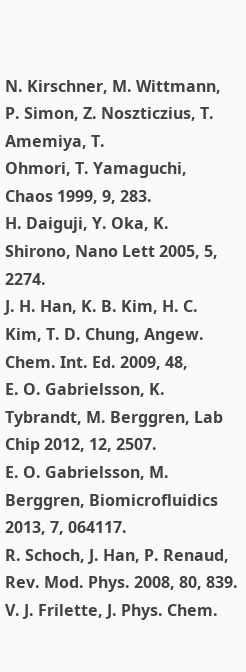N. Kirschner, M. Wittmann, P. Simon, Z. Noszticzius, T. Amemiya, T.
Ohmori, T. Yamaguchi, Chaos 1999, 9, 283.
H. Daiguji, Y. Oka, K. Shirono, Nano Lett 2005, 5, 2274.
J. H. Han, K. B. Kim, H. C. Kim, T. D. Chung, Angew. Chem. Int. Ed. 2009, 48,
E. O. Gabrielsson, K. Tybrandt, M. Berggren, Lab Chip 2012, 12, 2507.
E. O. Gabrielsson, M. Berggren, Biomicrofluidics 2013, 7, 064117.
R. Schoch, J. Han, P. Renaud, Rev. Mod. Phys. 2008, 80, 839.
V. J. Frilette, J. Phys. Chem.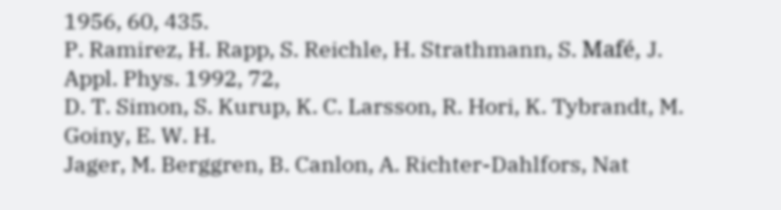1956, 60, 435.
P. Ramirez, H. Rapp, S. Reichle, H. Strathmann, S. Mafé, J. Appl. Phys. 1992, 72,
D. T. Simon, S. Kurup, K. C. Larsson, R. Hori, K. Tybrandt, M. Goiny, E. W. H.
Jager, M. Berggren, B. Canlon, A. Richter-Dahlfors, Nat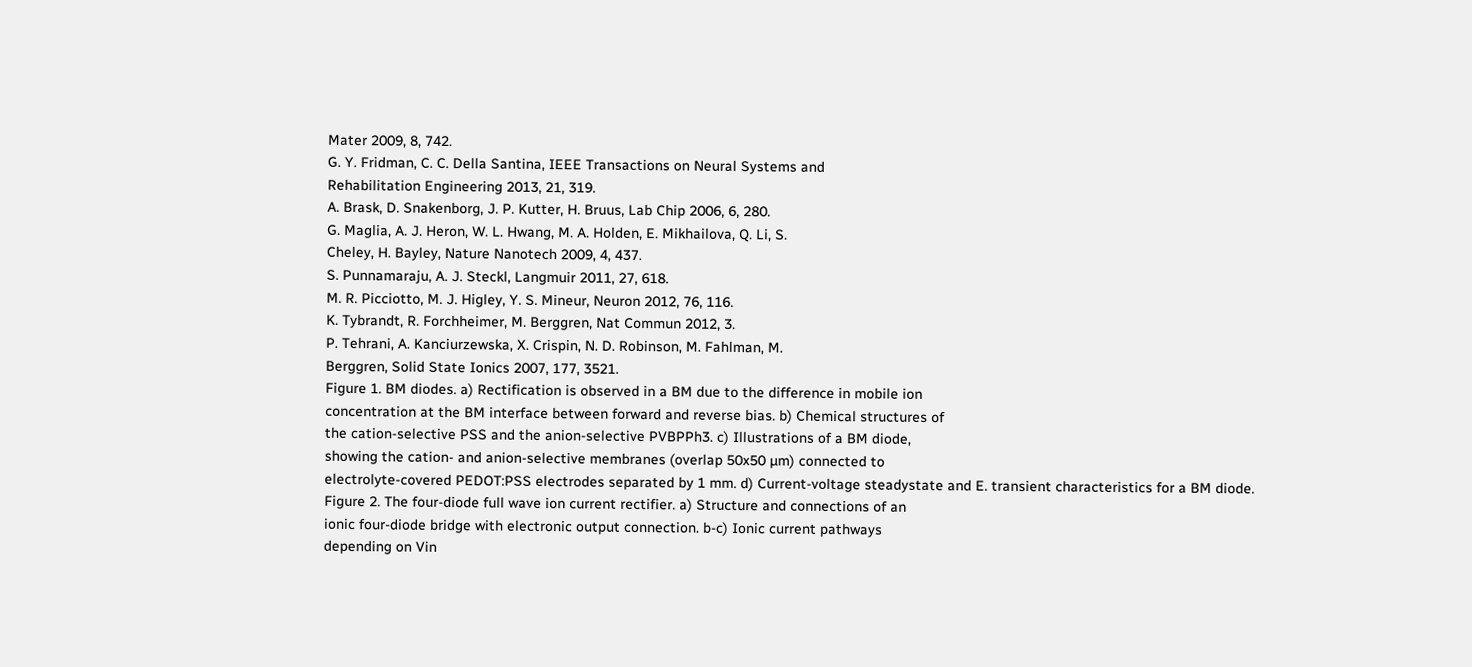Mater 2009, 8, 742.
G. Y. Fridman, C. C. Della Santina, IEEE Transactions on Neural Systems and
Rehabilitation Engineering 2013, 21, 319.
A. Brask, D. Snakenborg, J. P. Kutter, H. Bruus, Lab Chip 2006, 6, 280.
G. Maglia, A. J. Heron, W. L. Hwang, M. A. Holden, E. Mikhailova, Q. Li, S.
Cheley, H. Bayley, Nature Nanotech 2009, 4, 437.
S. Punnamaraju, A. J. Steckl, Langmuir 2011, 27, 618.
M. R. Picciotto, M. J. Higley, Y. S. Mineur, Neuron 2012, 76, 116.
K. Tybrandt, R. Forchheimer, M. Berggren, Nat Commun 2012, 3.
P. Tehrani, A. Kanciurzewska, X. Crispin, N. D. Robinson, M. Fahlman, M.
Berggren, Solid State Ionics 2007, 177, 3521.
Figure 1. BM diodes. a) Rectification is observed in a BM due to the difference in mobile ion
concentration at the BM interface between forward and reverse bias. b) Chemical structures of
the cation-selective PSS and the anion-selective PVBPPh3. c) Illustrations of a BM diode,
showing the cation- and anion-selective membranes (overlap 50x50 µm) connected to
electrolyte-covered PEDOT:PSS electrodes separated by 1 mm. d) Current-voltage steadystate and E. transient characteristics for a BM diode.
Figure 2. The four-diode full wave ion current rectifier. a) Structure and connections of an
ionic four-diode bridge with electronic output connection. b-c) Ionic current pathways
depending on Vin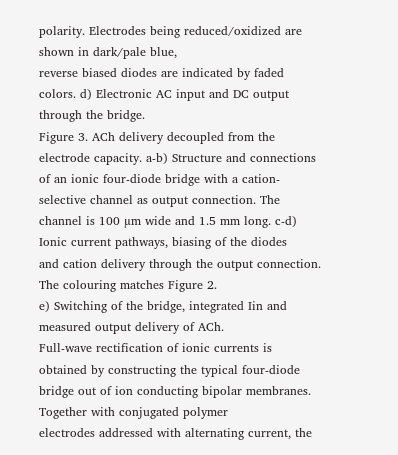polarity. Electrodes being reduced/oxidized are shown in dark/pale blue,
reverse biased diodes are indicated by faded colors. d) Electronic AC input and DC output
through the bridge.
Figure 3. ACh delivery decoupled from the electrode capacity. a-b) Structure and connections
of an ionic four-diode bridge with a cation-selective channel as output connection. The
channel is 100 µm wide and 1.5 mm long. c-d) Ionic current pathways, biasing of the diodes
and cation delivery through the output connection. The colouring matches Figure 2.
e) Switching of the bridge, integrated Iin and measured output delivery of ACh.
Full-wave rectification of ionic currents is obtained by constructing the typical four-diode
bridge out of ion conducting bipolar membranes. Together with conjugated polymer
electrodes addressed with alternating current, the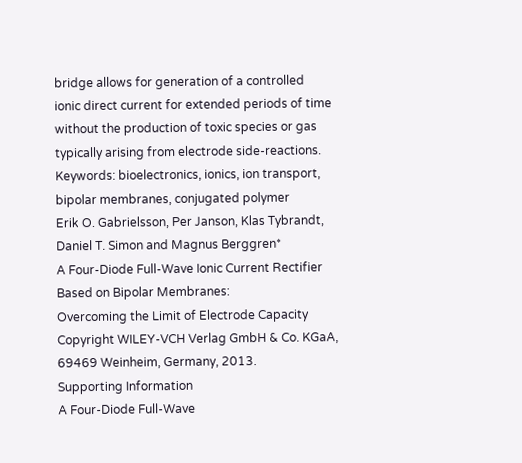bridge allows for generation of a controlled
ionic direct current for extended periods of time without the production of toxic species or gas
typically arising from electrode side-reactions.
Keywords: bioelectronics, ionics, ion transport, bipolar membranes, conjugated polymer
Erik O. Gabrielsson, Per Janson, Klas Tybrandt, Daniel T. Simon and Magnus Berggren*
A Four-Diode Full-Wave Ionic Current Rectifier Based on Bipolar Membranes:
Overcoming the Limit of Electrode Capacity
Copyright WILEY-VCH Verlag GmbH & Co. KGaA, 69469 Weinheim, Germany, 2013.
Supporting Information
A Four-Diode Full-Wave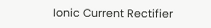Ionic Current Rectifier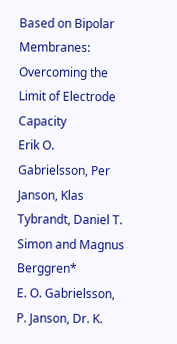Based on Bipolar Membranes:
Overcoming the Limit of Electrode Capacity
Erik O. Gabrielsson, Per Janson, Klas Tybrandt, Daniel T. Simon and Magnus Berggren*
E. O. Gabrielsson, P. Janson, Dr. K.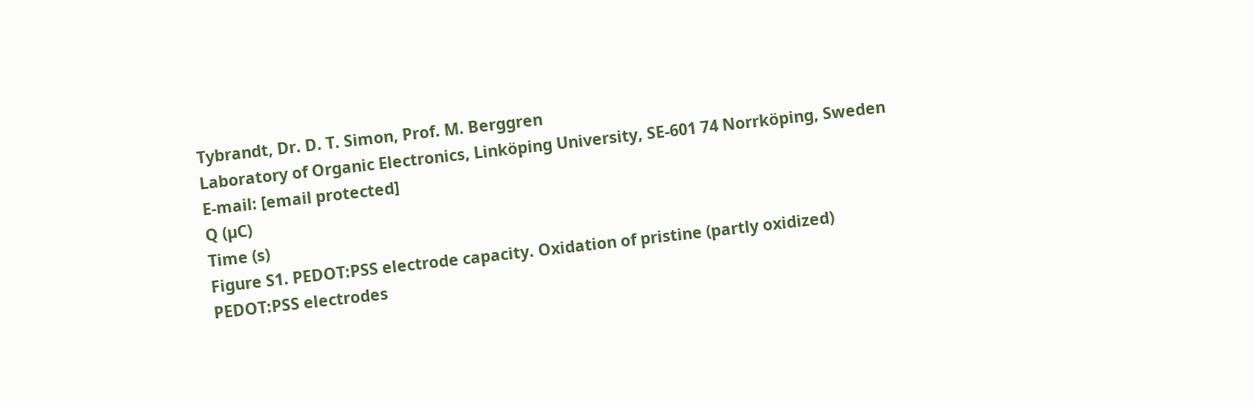Tybrandt, Dr. D. T. Simon, Prof. M. Berggren
Laboratory of Organic Electronics, Linköping University, SE-601 74 Norrköping, Sweden
E-mail: [email protected]
Q (µC)
Time (s)
Figure S1. PEDOT:PSS electrode capacity. Oxidation of pristine (partly oxidized)
PEDOT:PSS electrodes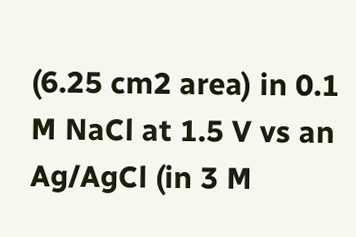(6.25 cm2 area) in 0.1 M NaCl at 1.5 V vs an Ag/AgCl (in 3 M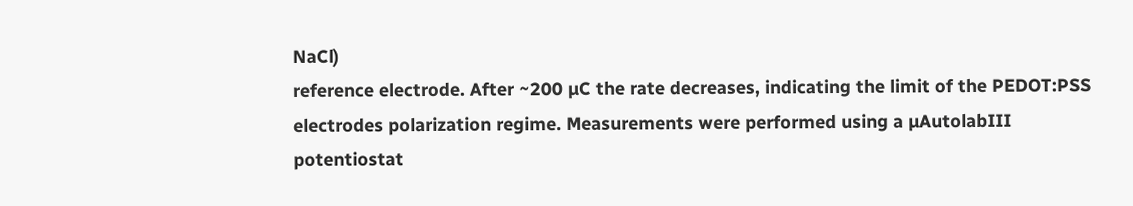NaCl)
reference electrode. After ~200 µC the rate decreases, indicating the limit of the PEDOT:PSS
electrodes polarization regime. Measurements were performed using a µAutolabIII
potentiostat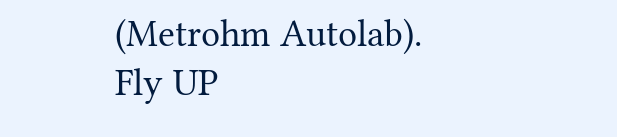(Metrohm Autolab).
Fly UP